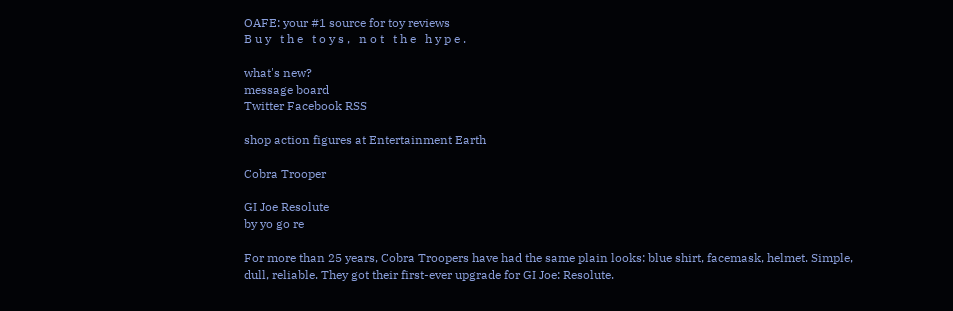OAFE: your #1 source for toy reviews
B u y   t h e   t o y s ,   n o t   t h e   h y p e .

what's new?
message board
Twitter Facebook RSS

shop action figures at Entertainment Earth

Cobra Trooper

GI Joe Resolute
by yo go re

For more than 25 years, Cobra Troopers have had the same plain looks: blue shirt, facemask, helmet. Simple, dull, reliable. They got their first-ever upgrade for GI Joe: Resolute.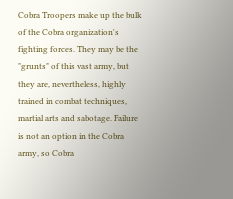Cobra Troopers make up the bulk of the Cobra organization's fighting forces. They may be the "grunts" of this vast army, but they are, nevertheless, highly trained in combat techniques, martial arts and sabotage. Failure is not an option in the Cobra army, so Cobra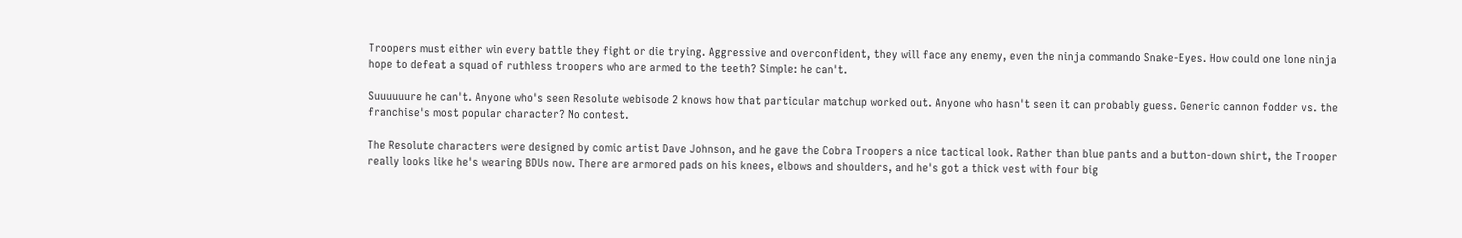Troopers must either win every battle they fight or die trying. Aggressive and overconfident, they will face any enemy, even the ninja commando Snake-Eyes. How could one lone ninja hope to defeat a squad of ruthless troopers who are armed to the teeth? Simple: he can't.

Suuuuuure he can't. Anyone who's seen Resolute webisode 2 knows how that particular matchup worked out. Anyone who hasn't seen it can probably guess. Generic cannon fodder vs. the franchise's most popular character? No contest.

The Resolute characters were designed by comic artist Dave Johnson, and he gave the Cobra Troopers a nice tactical look. Rather than blue pants and a button-down shirt, the Trooper really looks like he's wearing BDUs now. There are armored pads on his knees, elbows and shoulders, and he's got a thick vest with four big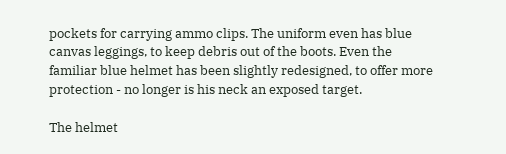pockets for carrying ammo clips. The uniform even has blue canvas leggings, to keep debris out of the boots. Even the familiar blue helmet has been slightly redesigned, to offer more protection - no longer is his neck an exposed target.

The helmet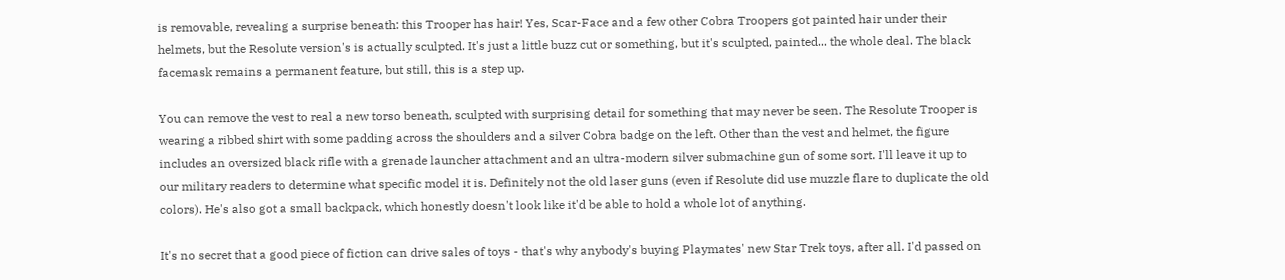is removable, revealing a surprise beneath: this Trooper has hair! Yes, Scar-Face and a few other Cobra Troopers got painted hair under their helmets, but the Resolute version's is actually sculpted. It's just a little buzz cut or something, but it's sculpted, painted... the whole deal. The black facemask remains a permanent feature, but still, this is a step up.

You can remove the vest to real a new torso beneath, sculpted with surprising detail for something that may never be seen. The Resolute Trooper is wearing a ribbed shirt with some padding across the shoulders and a silver Cobra badge on the left. Other than the vest and helmet, the figure includes an oversized black rifle with a grenade launcher attachment and an ultra-modern silver submachine gun of some sort. I'll leave it up to our military readers to determine what specific model it is. Definitely not the old laser guns (even if Resolute did use muzzle flare to duplicate the old colors). He's also got a small backpack, which honestly doesn't look like it'd be able to hold a whole lot of anything.

It's no secret that a good piece of fiction can drive sales of toys - that's why anybody's buying Playmates' new Star Trek toys, after all. I'd passed on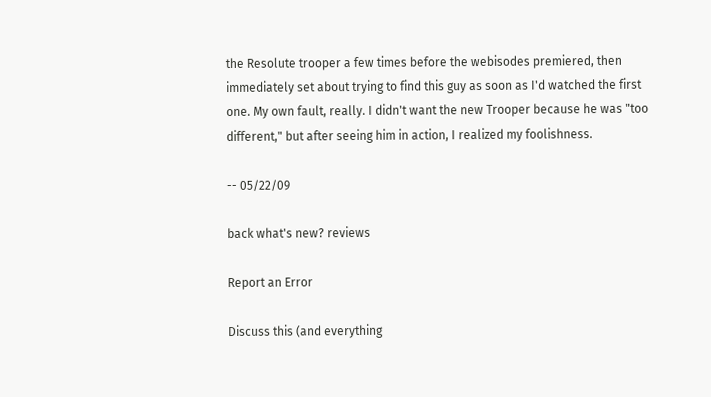the Resolute trooper a few times before the webisodes premiered, then immediately set about trying to find this guy as soon as I'd watched the first one. My own fault, really. I didn't want the new Trooper because he was "too different," but after seeing him in action, I realized my foolishness.

-- 05/22/09

back what's new? reviews

Report an Error

Discuss this (and everything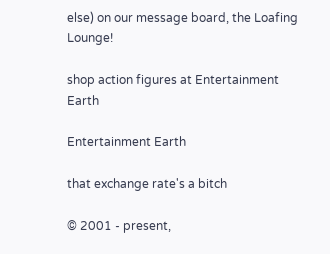else) on our message board, the Loafing Lounge!

shop action figures at Entertainment Earth

Entertainment Earth

that exchange rate's a bitch

© 2001 - present,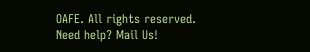OAFE. All rights reserved.
Need help? Mail Us!